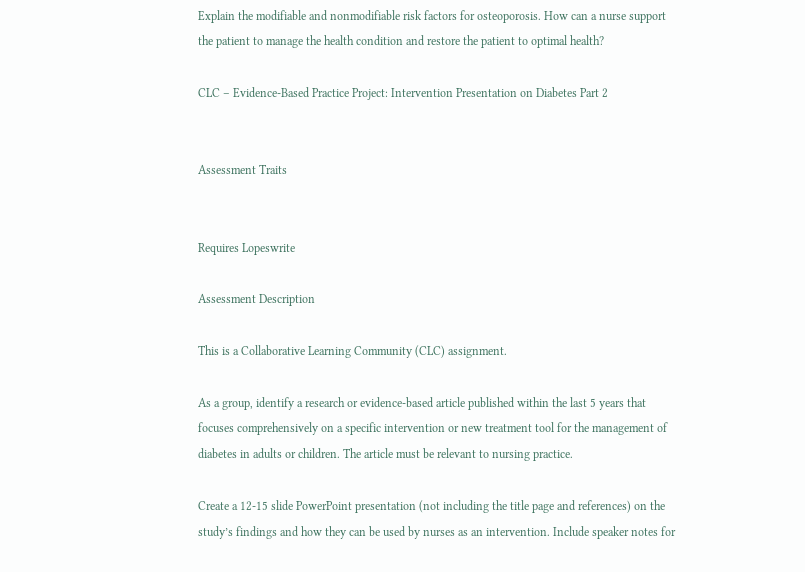Explain the modifiable and nonmodifiable risk factors for osteoporosis. How can a nurse support the patient to manage the health condition and restore the patient to optimal health?

CLC – Evidence-Based Practice Project: Intervention Presentation on Diabetes Part 2


Assessment Traits


Requires Lopeswrite

Assessment Description

This is a Collaborative Learning Community (CLC) assignment.

As a group, identify a research or evidence-based article published within the last 5 years that focuses comprehensively on a specific intervention or new treatment tool for the management of diabetes in adults or children. The article must be relevant to nursing practice.

Create a 12-15 slide PowerPoint presentation (not including the title page and references) on the study’s findings and how they can be used by nurses as an intervention. Include speaker notes for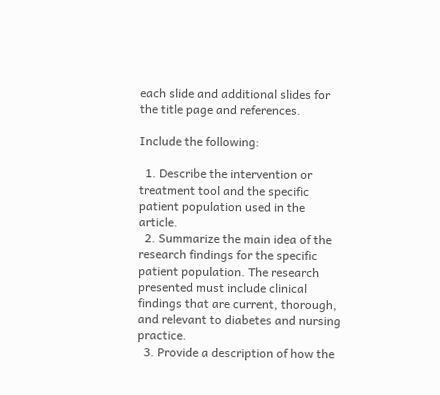each slide and additional slides for the title page and references.

Include the following:

  1. Describe the intervention or treatment tool and the specific patient population used in the article.
  2. Summarize the main idea of the research findings for the specific patient population. The research presented must include clinical findings that are current, thorough, and relevant to diabetes and nursing practice.
  3. Provide a description of how the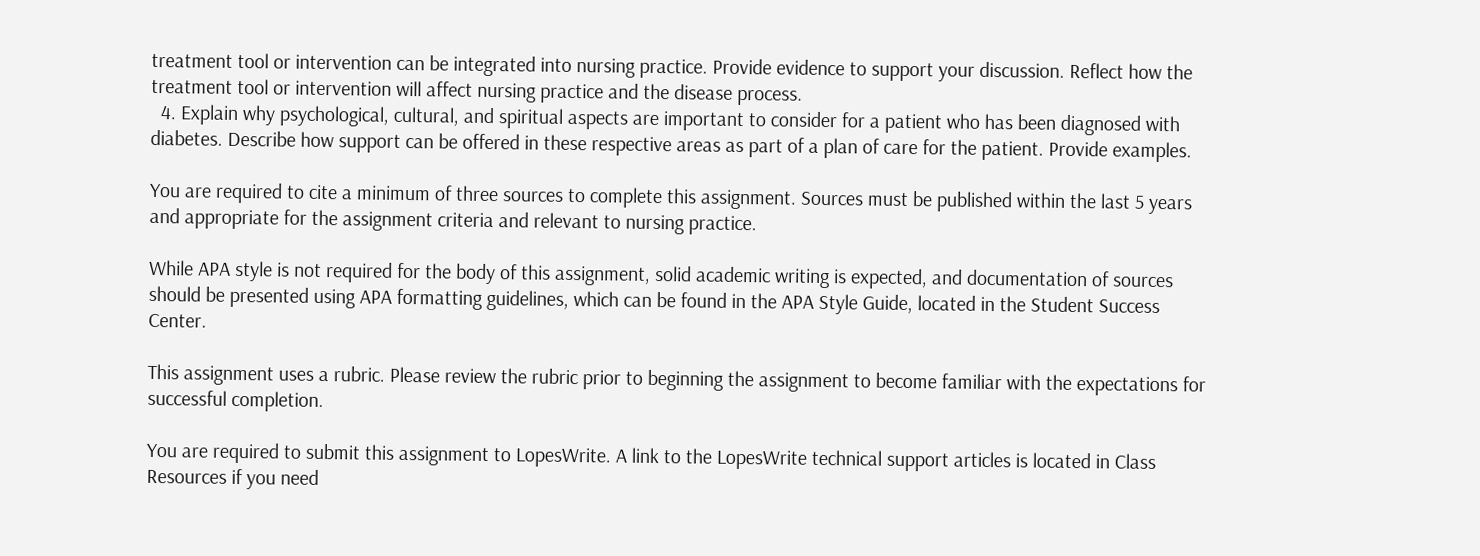treatment tool or intervention can be integrated into nursing practice. Provide evidence to support your discussion. Reflect how the  treatment tool or intervention will affect nursing practice and the disease process.
  4. Explain why psychological, cultural, and spiritual aspects are important to consider for a patient who has been diagnosed with diabetes. Describe how support can be offered in these respective areas as part of a plan of care for the patient. Provide examples.

You are required to cite a minimum of three sources to complete this assignment. Sources must be published within the last 5 years and appropriate for the assignment criteria and relevant to nursing practice.

While APA style is not required for the body of this assignment, solid academic writing is expected, and documentation of sources should be presented using APA formatting guidelines, which can be found in the APA Style Guide, located in the Student Success Center.

This assignment uses a rubric. Please review the rubric prior to beginning the assignment to become familiar with the expectations for successful completion.

You are required to submit this assignment to LopesWrite. A link to the LopesWrite technical support articles is located in Class Resources if you need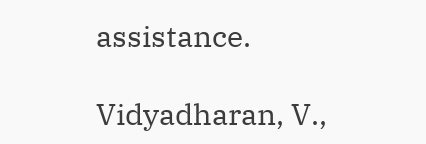assistance.

Vidyadharan, V.,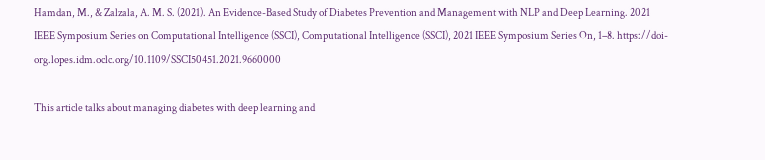Hamdan, M., & Zalzala, A. M. S. (2021). An Evidence-Based Study of Diabetes Prevention and Management with NLP and Deep Learning. 2021 IEEE Symposium Series on Computational Intelligence (SSCI), Computational Intelligence (SSCI), 2021 IEEE Symposium Series On, 1–8. https://doi-org.lopes.idm.oclc.org/10.1109/SSCI50451.2021.9660000

This article talks about managing diabetes with deep learning and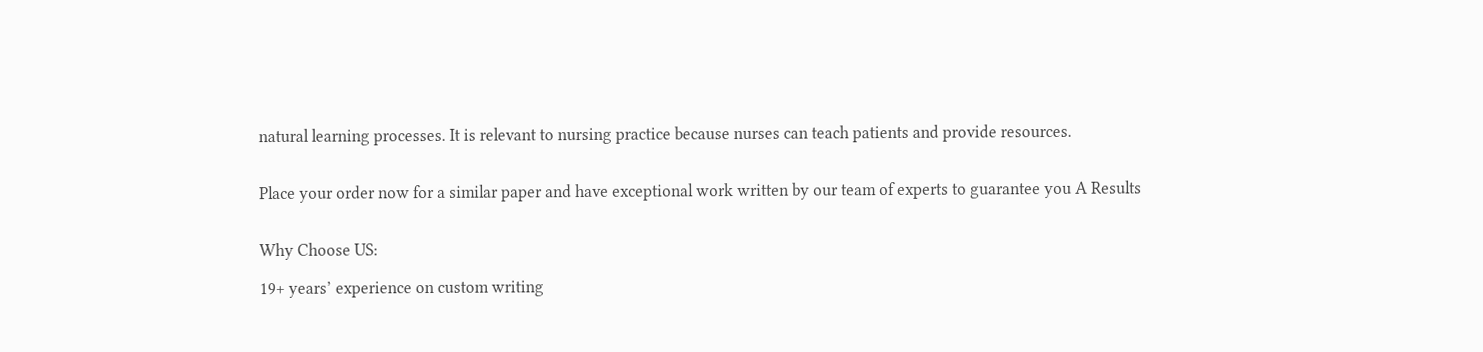natural learning processes. It is relevant to nursing practice because nurses can teach patients and provide resources.


Place your order now for a similar paper and have exceptional work written by our team of experts to guarantee you A Results


Why Choose US:

19+ years’ experience on custom writing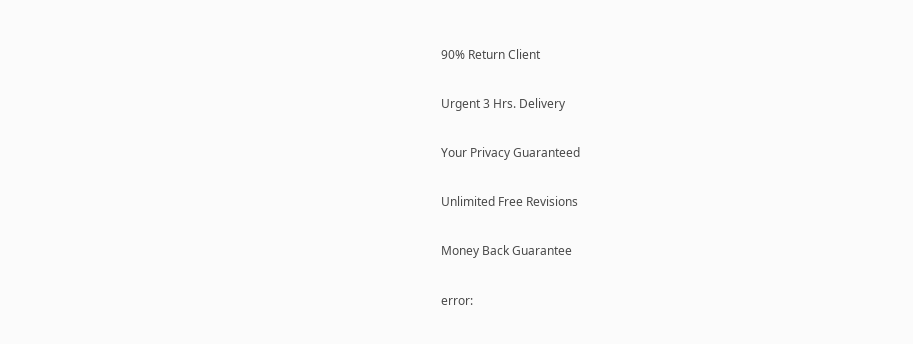90% Return Client

Urgent 3 Hrs. Delivery

Your Privacy Guaranteed

Unlimited Free Revisions

Money Back Guarantee

error: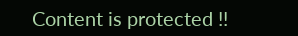Content is protected !!